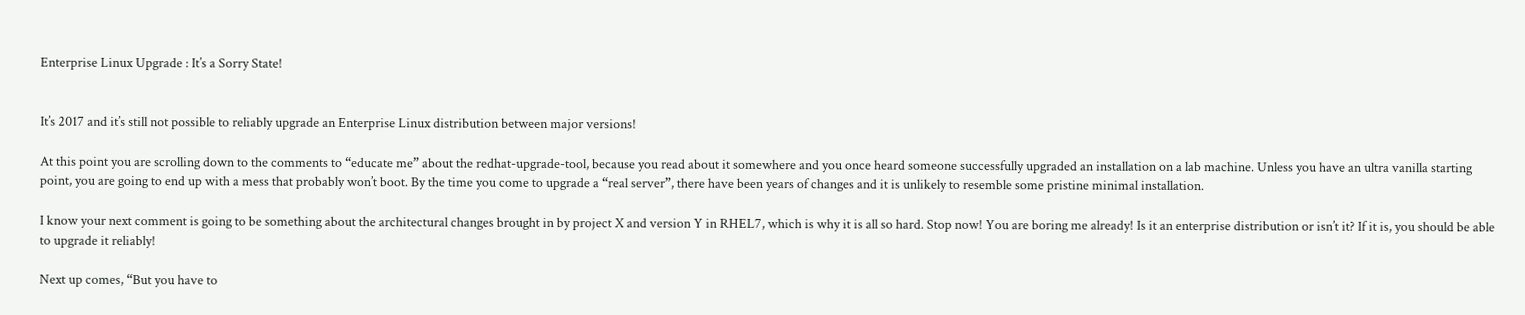Enterprise Linux Upgrade : It’s a Sorry State!


It’s 2017 and it’s still not possible to reliably upgrade an Enterprise Linux distribution between major versions!

At this point you are scrolling down to the comments to “educate me” about the redhat-upgrade-tool, because you read about it somewhere and you once heard someone successfully upgraded an installation on a lab machine. Unless you have an ultra vanilla starting point, you are going to end up with a mess that probably won’t boot. By the time you come to upgrade a “real server”, there have been years of changes and it is unlikely to resemble some pristine minimal installation.

I know your next comment is going to be something about the architectural changes brought in by project X and version Y in RHEL7, which is why it is all so hard. Stop now! You are boring me already! Is it an enterprise distribution or isn’t it? If it is, you should be able to upgrade it reliably!

Next up comes, “But you have to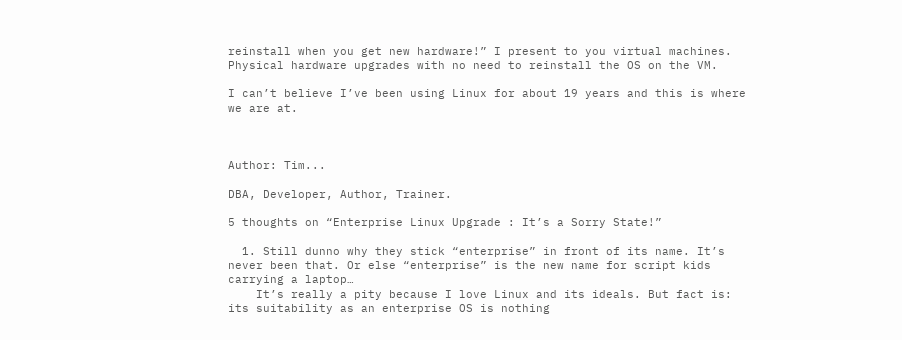reinstall when you get new hardware!” I present to you virtual machines. Physical hardware upgrades with no need to reinstall the OS on the VM.

I can’t believe I’ve been using Linux for about 19 years and this is where we are at.



Author: Tim...

DBA, Developer, Author, Trainer.

5 thoughts on “Enterprise Linux Upgrade : It’s a Sorry State!”

  1. Still dunno why they stick “enterprise” in front of its name. It’s never been that. Or else “enterprise” is the new name for script kids carrying a laptop…
    It’s really a pity because I love Linux and its ideals. But fact is: its suitability as an enterprise OS is nothing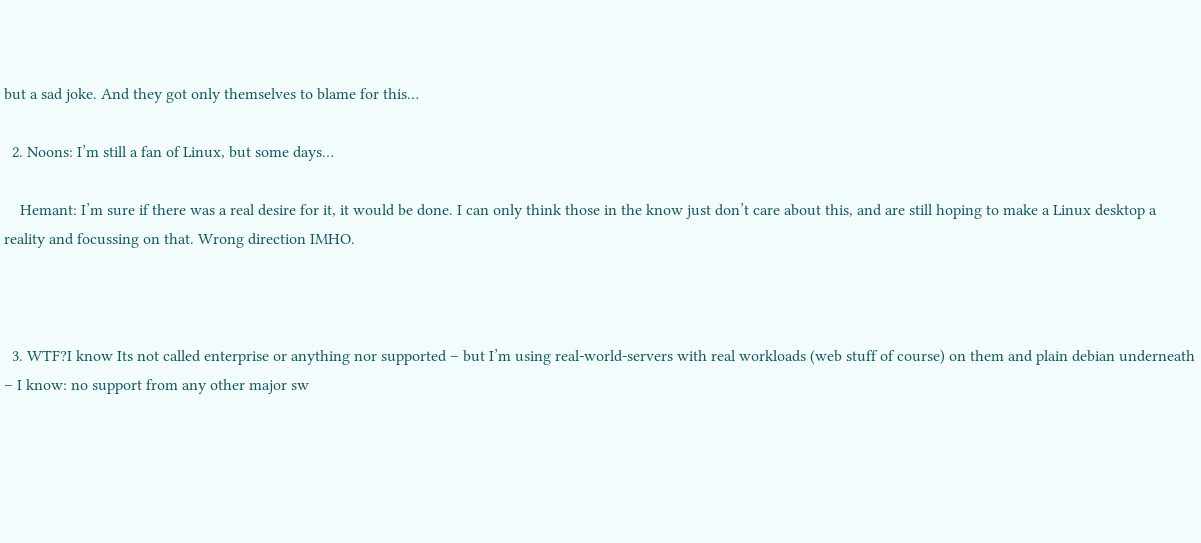but a sad joke. And they got only themselves to blame for this…

  2. Noons: I’m still a fan of Linux, but some days…

    Hemant: I’m sure if there was a real desire for it, it would be done. I can only think those in the know just don’t care about this, and are still hoping to make a Linux desktop a reality and focussing on that. Wrong direction IMHO.



  3. WTF?I know Its not called enterprise or anything nor supported – but I’m using real-world-servers with real workloads (web stuff of course) on them and plain debian underneath – I know: no support from any other major sw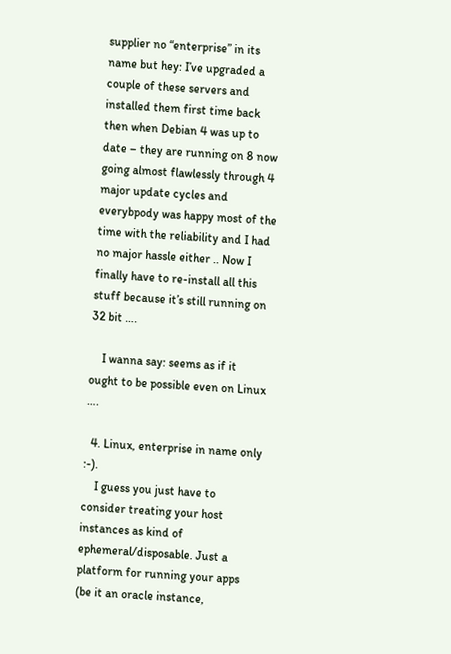supplier no “enterprise” in its name but hey: I’ve upgraded a couple of these servers and installed them first time back then when Debian 4 was up to date – they are running on 8 now going almost flawlessly through 4 major update cycles and everybpody was happy most of the time with the reliability and I had no major hassle either .. Now I finally have to re-install all this stuff because it’s still running on 32 bit ….

    I wanna say: seems as if it ought to be possible even on Linux ….

  4. Linux, enterprise in name only :-).
    I guess you just have to consider treating your host instances as kind of ephemeral/disposable. Just a platform for running your apps (be it an oracle instance,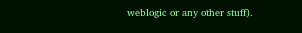weblogic or any other stuff).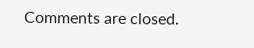Comments are closed.